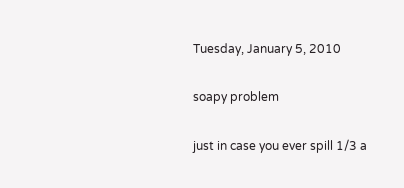Tuesday, January 5, 2010

soapy problem

just in case you ever spill 1/3 a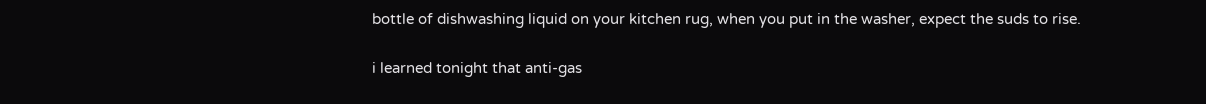bottle of dishwashing liquid on your kitchen rug, when you put in the washer, expect the suds to rise.

i learned tonight that anti-gas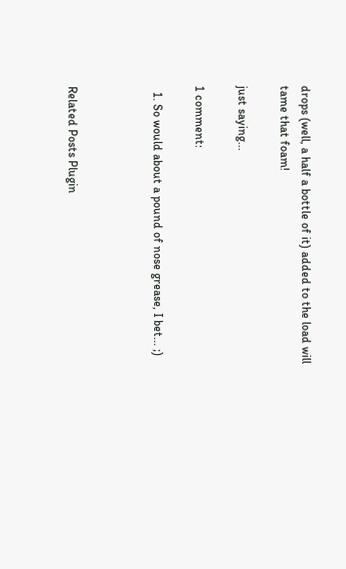drops (well, a half a bottle of it) added to the load will tame that foam!

just saying...

1 comment:

  1. So would about a pound of nose grease, I bet... ;)



Related Posts Plugin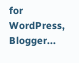for WordPress, Blogger...